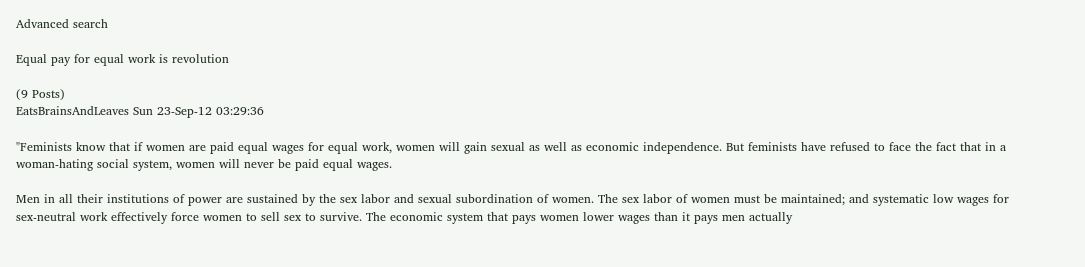Advanced search

Equal pay for equal work is revolution

(9 Posts)
EatsBrainsAndLeaves Sun 23-Sep-12 03:29:36

"Feminists know that if women are paid equal wages for equal work, women will gain sexual as well as economic independence. But feminists have refused to face the fact that in a woman-hating social system, women will never be paid equal wages.

Men in all their institutions of power are sustained by the sex labor and sexual subordination of women. The sex labor of women must be maintained; and systematic low wages for sex-neutral work effectively force women to sell sex to survive. The economic system that pays women lower wages than it pays men actually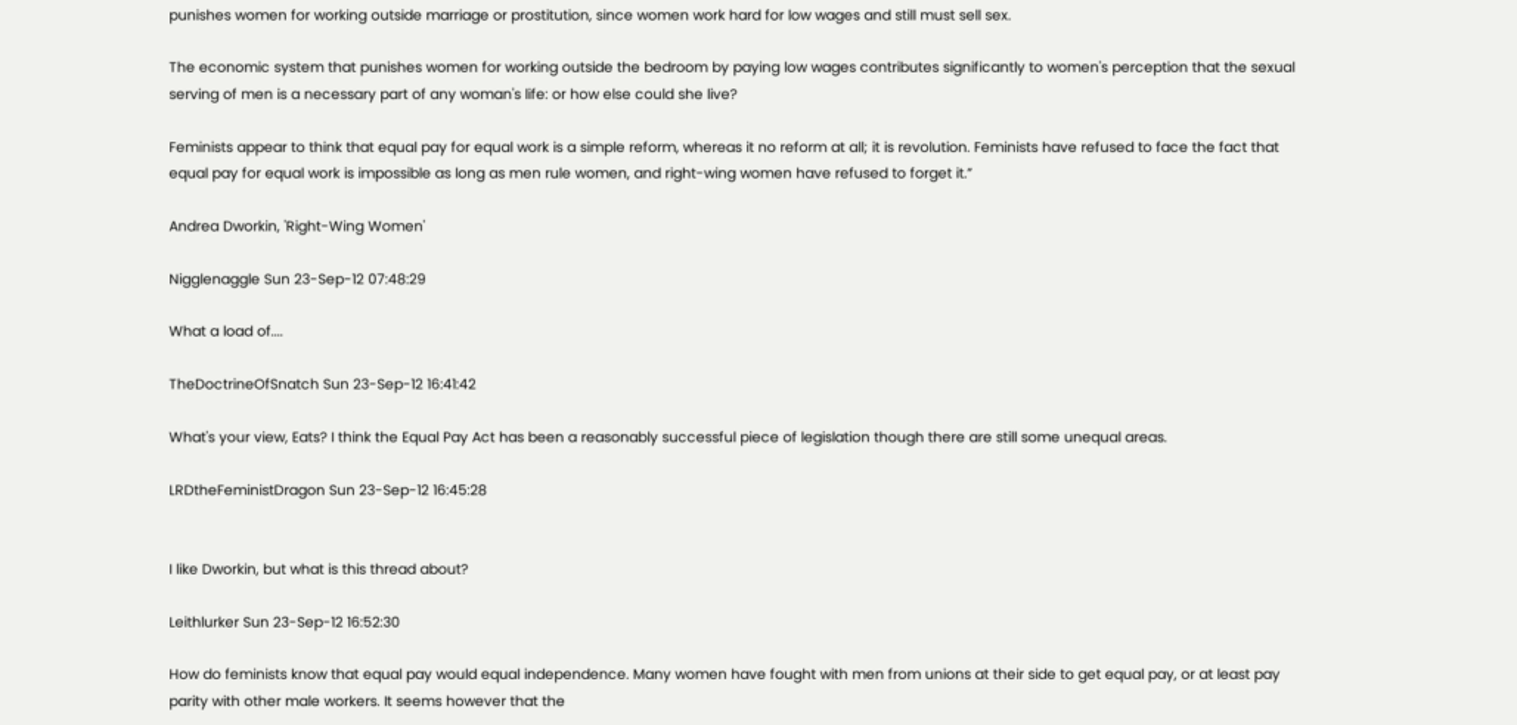punishes women for working outside marriage or prostitution, since women work hard for low wages and still must sell sex.

The economic system that punishes women for working outside the bedroom by paying low wages contributes significantly to women's perception that the sexual serving of men is a necessary part of any woman's life: or how else could she live?

Feminists appear to think that equal pay for equal work is a simple reform, whereas it no reform at all; it is revolution. Feminists have refused to face the fact that equal pay for equal work is impossible as long as men rule women, and right-wing women have refused to forget it.”

Andrea Dworkin, 'Right-Wing Women'

Nigglenaggle Sun 23-Sep-12 07:48:29

What a load of....

TheDoctrineOfSnatch Sun 23-Sep-12 16:41:42

What's your view, Eats? I think the Equal Pay Act has been a reasonably successful piece of legislation though there are still some unequal areas.

LRDtheFeministDragon Sun 23-Sep-12 16:45:28


I like Dworkin, but what is this thread about?

Leithlurker Sun 23-Sep-12 16:52:30

How do feminists know that equal pay would equal independence. Many women have fought with men from unions at their side to get equal pay, or at least pay parity with other male workers. It seems however that the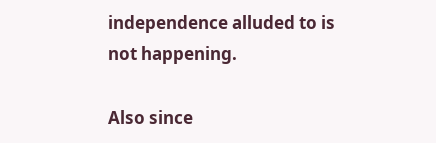independence alluded to is not happening.

Also since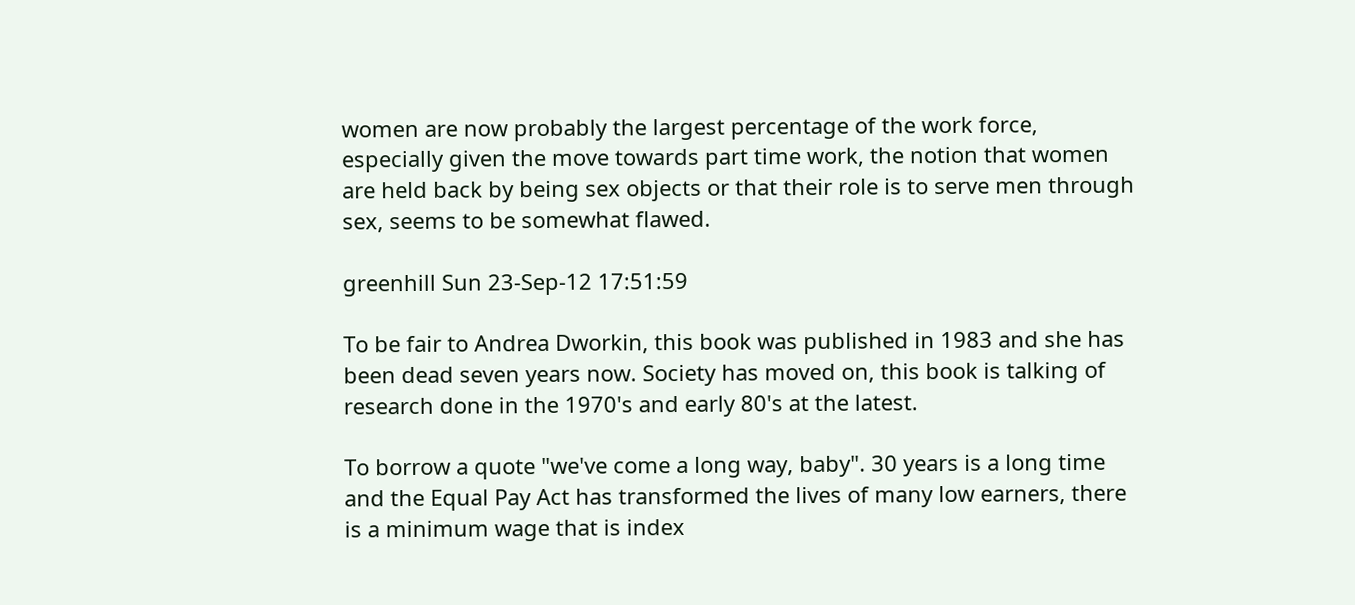women are now probably the largest percentage of the work force, especially given the move towards part time work, the notion that women are held back by being sex objects or that their role is to serve men through sex, seems to be somewhat flawed.

greenhill Sun 23-Sep-12 17:51:59

To be fair to Andrea Dworkin, this book was published in 1983 and she has been dead seven years now. Society has moved on, this book is talking of research done in the 1970's and early 80's at the latest.

To borrow a quote "we've come a long way, baby". 30 years is a long time and the Equal Pay Act has transformed the lives of many low earners, there is a minimum wage that is index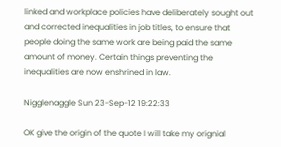linked and workplace policies have deliberately sought out and corrected inequalities in job titles, to ensure that people doing the same work are being paid the same amount of money. Certain things preventing the inequalities are now enshrined in law.

Nigglenaggle Sun 23-Sep-12 19:22:33

OK give the origin of the quote I will take my orignial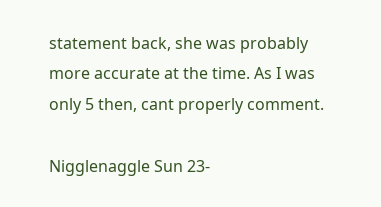statement back, she was probably more accurate at the time. As I was only 5 then, cant properly comment.

Nigglenaggle Sun 23-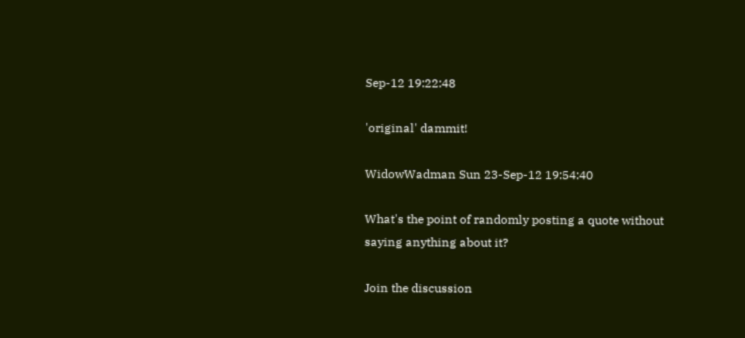Sep-12 19:22:48

'original' dammit!

WidowWadman Sun 23-Sep-12 19:54:40

What's the point of randomly posting a quote without saying anything about it?

Join the discussion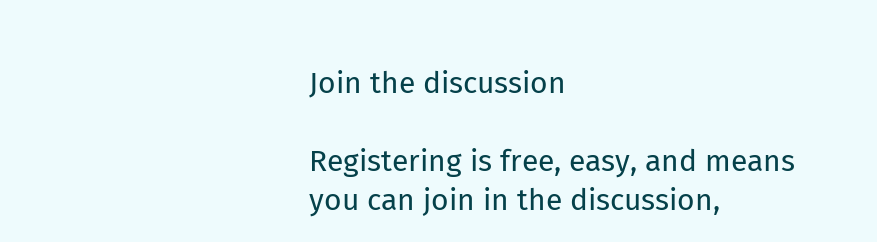Join the discussion

Registering is free, easy, and means you can join in the discussion,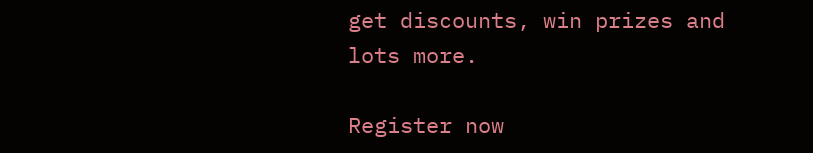get discounts, win prizes and lots more.

Register now